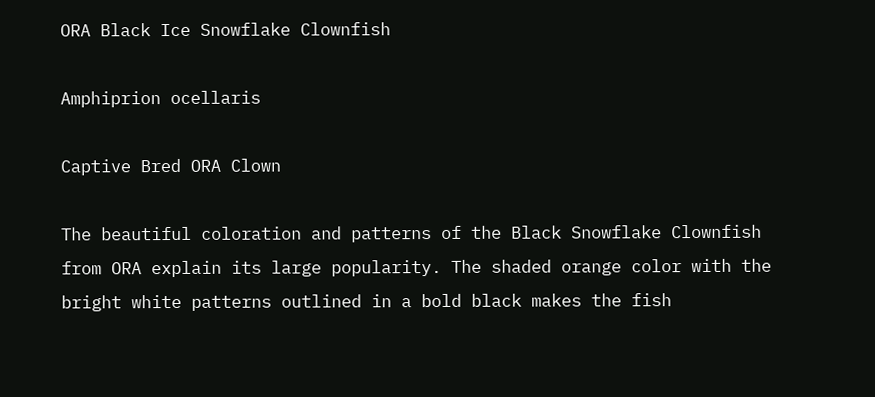ORA Black Ice Snowflake Clownfish

Amphiprion ocellaris

Captive Bred ORA Clown

The beautiful coloration and patterns of the Black Snowflake Clownfish from ORA explain its large popularity. The shaded orange color with the bright white patterns outlined in a bold black makes the fish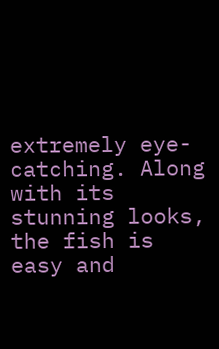extremely eye-catching. Along with its stunning looks, the fish is easy and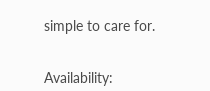simple to care for.


Availability: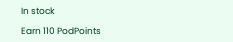In stock

Earn 110 PodPoints